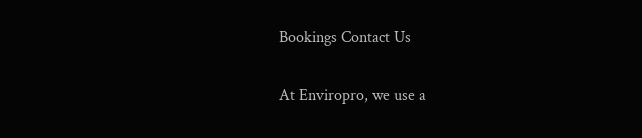Bookings Contact Us

At Enviropro, we use a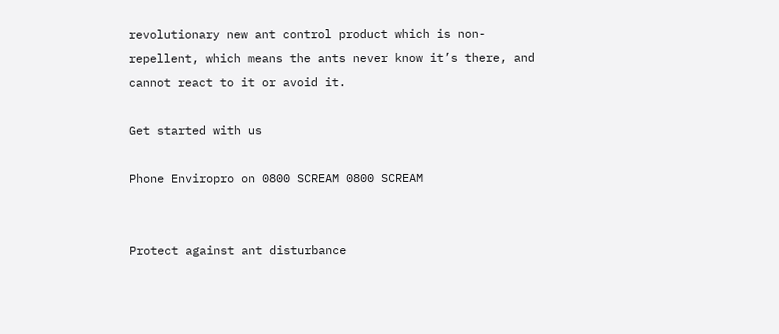revolutionary new ant control product which is non-repellent, which means the ants never know it’s there, and cannot react to it or avoid it.

Get started with us

Phone Enviropro on 0800 SCREAM 0800 SCREAM


Protect against ant disturbance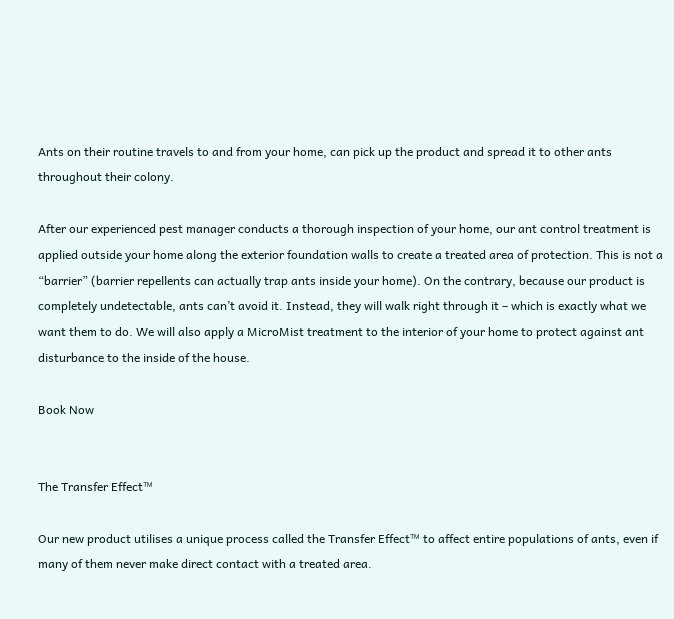Ants on their routine travels to and from your home, can pick up the product and spread it to other ants throughout their colony.

After our experienced pest manager conducts a thorough inspection of your home, our ant control treatment is applied outside your home along the exterior foundation walls to create a treated area of protection. This is not a “barrier” (barrier repellents can actually trap ants inside your home). On the contrary, because our product is completely undetectable, ants can’t avoid it. Instead, they will walk right through it – which is exactly what we want them to do. We will also apply a MicroMist treatment to the interior of your home to protect against ant disturbance to the inside of the house.

Book Now


The Transfer Effect™

Our new product utilises a unique process called the Transfer Effect™ to affect entire populations of ants, even if many of them never make direct contact with a treated area.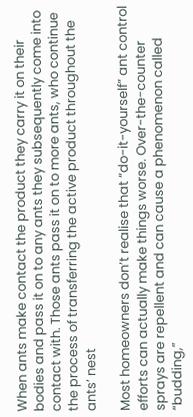When ants make contact the product they carry it on their bodies and pass it on to any ants they subsequently come into contact with. Those ants pass it on to more ants, who continue the process of transferring the active product throughout the ants’ nest

Most homeowners don’t realise that “do-it-yourself” ant control efforts can actually make things worse. Over-the-counter sprays are repellent and can cause a phenomenon called “budding,”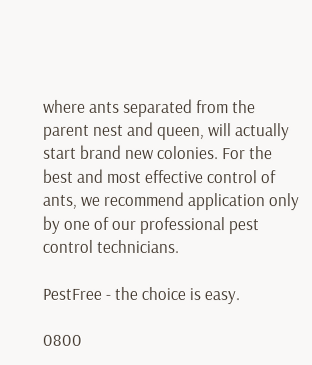where ants separated from the parent nest and queen, will actually start brand new colonies. For the best and most effective control of ants, we recommend application only by one of our professional pest control technicians.

PestFree - the choice is easy.

0800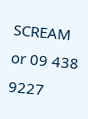SCREAM or 09 438 9227